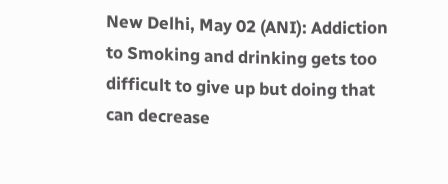New Delhi, May 02 (ANI): Addiction to Smoking and drinking gets too difficult to give up but doing that can decrease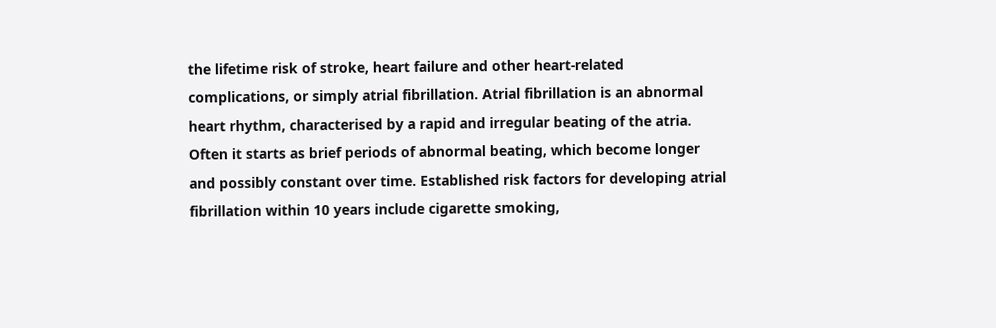the lifetime risk of stroke, heart failure and other heart-related complications, or simply atrial fibrillation. Atrial fibrillation is an abnormal heart rhythm, characterised by a rapid and irregular beating of the atria. Often it starts as brief periods of abnormal beating, which become longer and possibly constant over time. Established risk factors for developing atrial fibrillation within 10 years include cigarette smoking,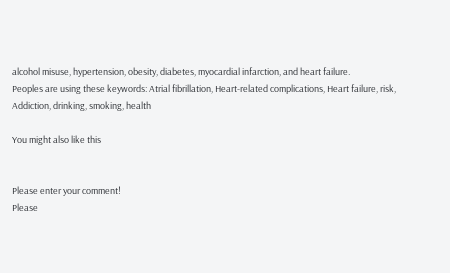alcohol misuse, hypertension, obesity, diabetes, myocardial infarction, and heart failure.
Peoples are using these keywords: Atrial fibrillation, Heart-related complications, Heart failure, risk, Addiction, drinking, smoking, health

You might also like this


Please enter your comment!
Please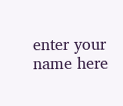enter your name here